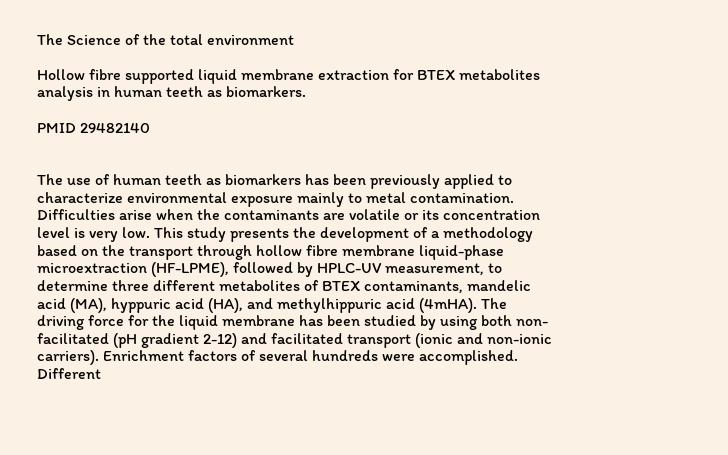The Science of the total environment

Hollow fibre supported liquid membrane extraction for BTEX metabolites analysis in human teeth as biomarkers.

PMID 29482140


The use of human teeth as biomarkers has been previously applied to characterize environmental exposure mainly to metal contamination. Difficulties arise when the contaminants are volatile or its concentration level is very low. This study presents the development of a methodology based on the transport through hollow fibre membrane liquid-phase microextraction (HF-LPME), followed by HPLC-UV measurement, to determine three different metabolites of BTEX contaminants, mandelic acid (MA), hyppuric acid (HA), and methylhippuric acid (4mHA). The driving force for the liquid membrane has been studied by using both non-facilitated (pH gradient 2-12) and facilitated transport (ionic and non-ionic carriers). Enrichment factors of several hundreds were accomplished. Different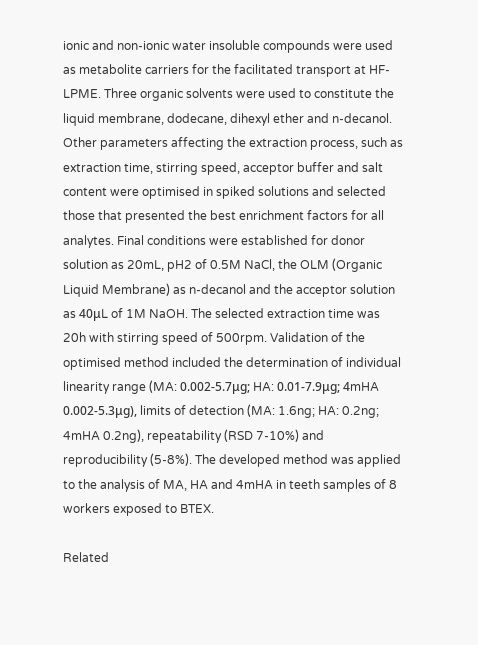ionic and non-ionic water insoluble compounds were used as metabolite carriers for the facilitated transport at HF-LPME. Three organic solvents were used to constitute the liquid membrane, dodecane, dihexyl ether and n-decanol. Other parameters affecting the extraction process, such as extraction time, stirring speed, acceptor buffer and salt content were optimised in spiked solutions and selected those that presented the best enrichment factors for all analytes. Final conditions were established for donor solution as 20mL, pH2 of 0.5M NaCl, the OLM (Organic Liquid Membrane) as n-decanol and the acceptor solution as 40μL of 1M NaOH. The selected extraction time was 20h with stirring speed of 500rpm. Validation of the optimised method included the determination of individual linearity range (MA: 0.002-5.7μg; HA: 0.01-7.9μg; 4mHA 0.002-5.3μg), limits of detection (MA: 1.6ng; HA: 0.2ng; 4mHA 0.2ng), repeatability (RSD 7-10%) and reproducibility (5-8%). The developed method was applied to the analysis of MA, HA and 4mHA in teeth samples of 8 workers exposed to BTEX.

Related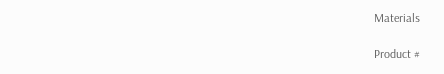Materials

Product #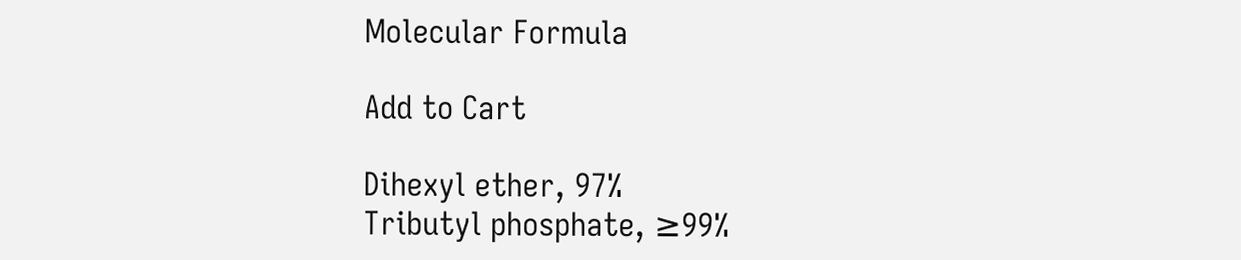Molecular Formula

Add to Cart

Dihexyl ether, 97%
Tributyl phosphate, ≥99%